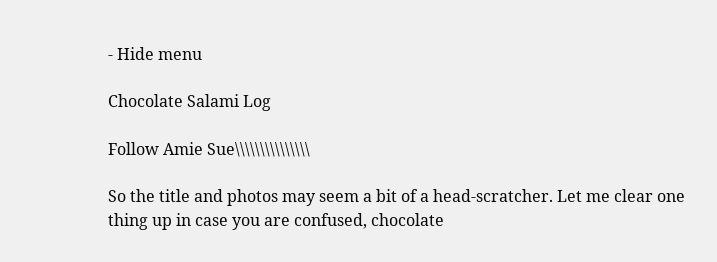- Hide menu

Chocolate Salami Log

Follow Amie Sue\\\\\\\\\\\\\\\

So the title and photos may seem a bit of a head-scratcher. Let me clear one thing up in case you are confused, chocolate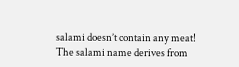salami doesn’t contain any meat! The salami name derives from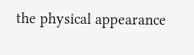the physical appearance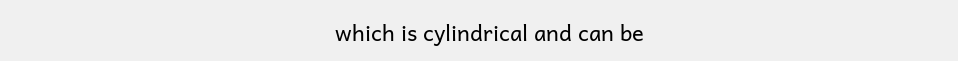which is cylindrical and can be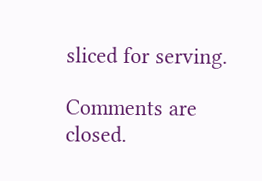sliced for serving.

Comments are closed.